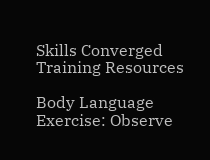Skills Converged Training Resources

Body Language Exercise: Observe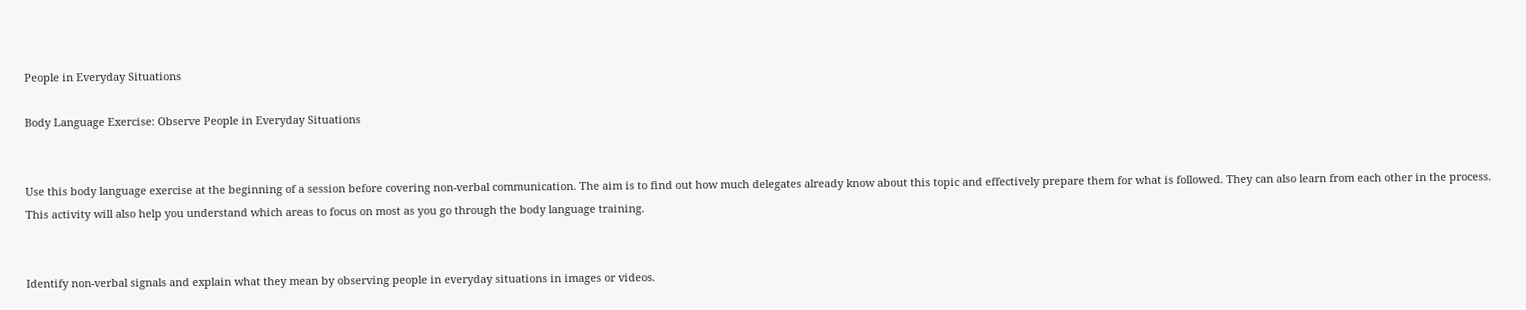People in Everyday Situations

Body Language Exercise: Observe People in Everyday Situations


Use this body language exercise at the beginning of a session before covering non-verbal communication. The aim is to find out how much delegates already know about this topic and effectively prepare them for what is followed. They can also learn from each other in the process. This activity will also help you understand which areas to focus on most as you go through the body language training.


Identify non-verbal signals and explain what they mean by observing people in everyday situations in images or videos.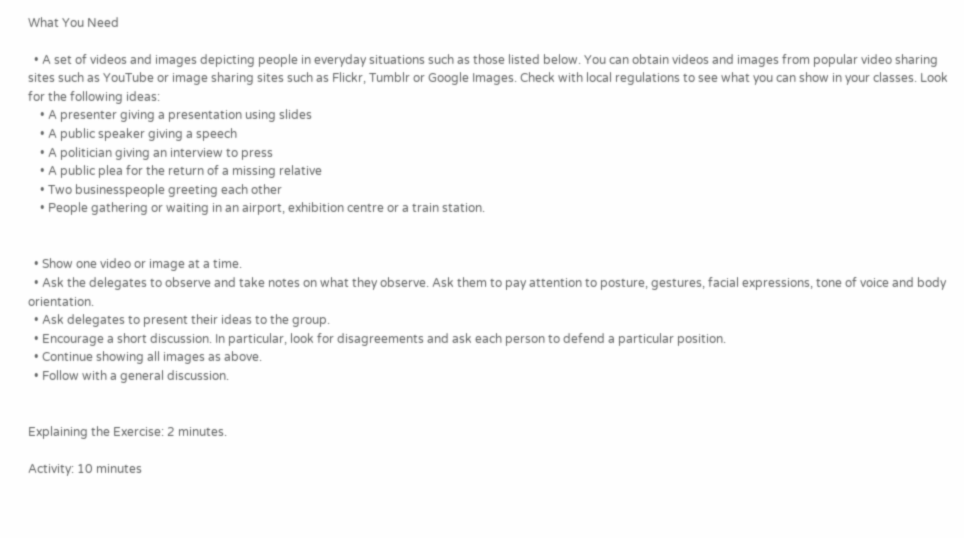What You Need

  • A set of videos and images depicting people in everyday situations such as those listed below. You can obtain videos and images from popular video sharing sites such as YouTube or image sharing sites such as Flickr, Tumblr or Google Images. Check with local regulations to see what you can show in your classes. Look for the following ideas:
    • A presenter giving a presentation using slides
    • A public speaker giving a speech
    • A politician giving an interview to press
    • A public plea for the return of a missing relative
    • Two businesspeople greeting each other
    • People gathering or waiting in an airport, exhibition centre or a train station.


  • Show one video or image at a time.
  • Ask the delegates to observe and take notes on what they observe. Ask them to pay attention to posture, gestures, facial expressions, tone of voice and body orientation.
  • Ask delegates to present their ideas to the group.
  • Encourage a short discussion. In particular, look for disagreements and ask each person to defend a particular position.
  • Continue showing all images as above.
  • Follow with a general discussion.


Explaining the Exercise: 2 minutes.

Activity: 10 minutes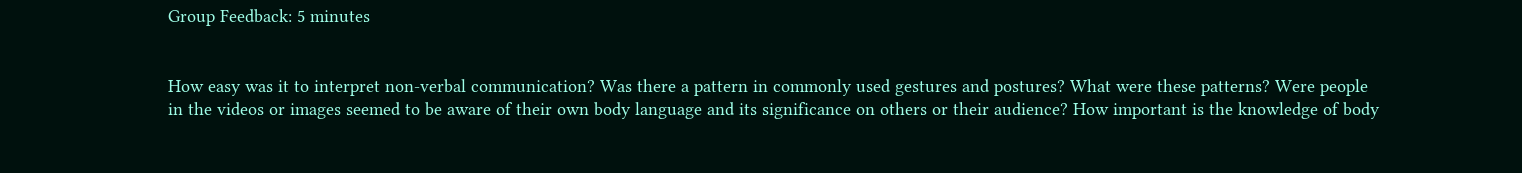Group Feedback: 5 minutes


How easy was it to interpret non-verbal communication? Was there a pattern in commonly used gestures and postures? What were these patterns? Were people in the videos or images seemed to be aware of their own body language and its significance on others or their audience? How important is the knowledge of body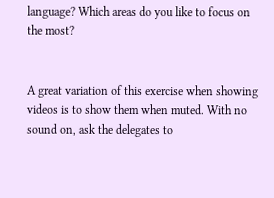language? Which areas do you like to focus on the most?


A great variation of this exercise when showing videos is to show them when muted. With no sound on, ask the delegates to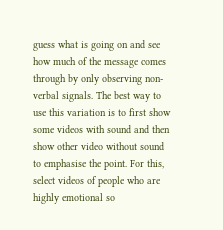guess what is going on and see how much of the message comes through by only observing non-verbal signals. The best way to use this variation is to first show some videos with sound and then show other video without sound to emphasise the point. For this, select videos of people who are highly emotional so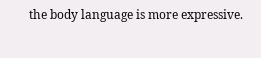the body language is more expressive.